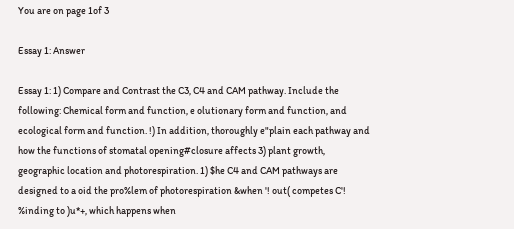You are on page 1of 3

Essay 1: Answer

Essay 1: 1) Compare and Contrast the C3, C4 and CAM pathway. Include the following: Chemical form and function, e olutionary form and function, and ecological form and function. !) In addition, thoroughly e"plain each pathway and how the functions of stomatal opening#closure affects 3) plant growth, geographic location and photorespiration. 1) $he C4 and CAM pathways are designed to a oid the pro%lem of photorespiration &when '! out( competes C'! %inding to )u*+, which happens when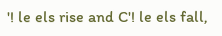'! le els rise and C'! le els fall,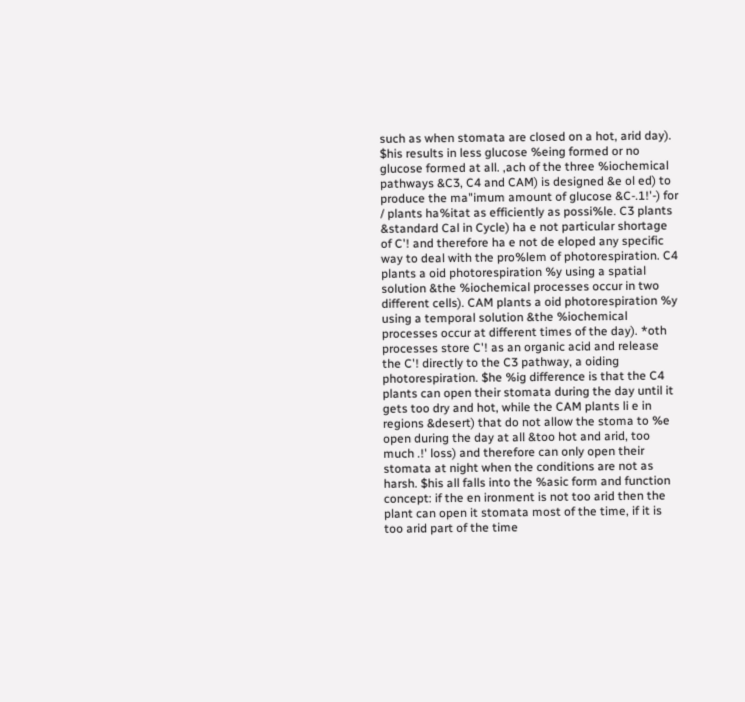such as when stomata are closed on a hot, arid day). $his results in less glucose %eing formed or no glucose formed at all. ,ach of the three %iochemical pathways &C3, C4 and CAM) is designed &e ol ed) to produce the ma"imum amount of glucose &C-.1!'-) for / plants ha%itat as efficiently as possi%le. C3 plants &standard Cal in Cycle) ha e not particular shortage of C'! and therefore ha e not de eloped any specific way to deal with the pro%lem of photorespiration. C4 plants a oid photorespiration %y using a spatial solution &the %iochemical processes occur in two different cells). CAM plants a oid photorespiration %y using a temporal solution &the %iochemical processes occur at different times of the day). *oth processes store C'! as an organic acid and release the C'! directly to the C3 pathway, a oiding photorespiration. $he %ig difference is that the C4 plants can open their stomata during the day until it gets too dry and hot, while the CAM plants li e in regions &desert) that do not allow the stoma to %e open during the day at all &too hot and arid, too much .!' loss) and therefore can only open their stomata at night when the conditions are not as harsh. $his all falls into the %asic form and function concept: if the en ironment is not too arid then the plant can open it stomata most of the time, if it is too arid part of the time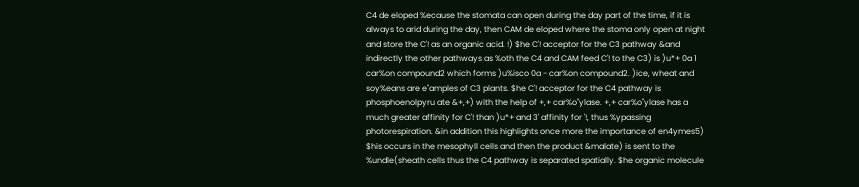C4 de eloped %ecause the stomata can open during the day part of the time, if it is always to arid during the day, then CAM de eloped where the stoma only open at night and store the C'! as an organic acid. !) $he C'! acceptor for the C3 pathway &and indirectly the other pathways as %oth the C4 and CAM feed C'! to the C3) is )u*+ 0a 1 car%on compound2 which forms )u%isco 0a - car%on compound2. )ice, wheat and soy%eans are e"amples of C3 plants. $he C'! acceptor for the C4 pathway is phosphoenolpyru ate &+,+) with the help of +,+ car%o"ylase. +,+ car%o"ylase has a much greater affinity for C'! than )u*+ and 3' affinity for '!, thus %ypassing photorespiration. &in addition this highlights once more the importance of en4ymes5) $his occurs in the mesophyll cells and then the product &malate) is sent to the %undle(sheath cells thus the C4 pathway is separated spatially. $he organic molecule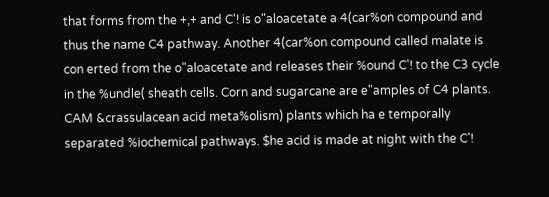that forms from the +,+ and C'! is o"aloacetate a 4(car%on compound and thus the name C4 pathway. Another 4(car%on compound called malate is con erted from the o"aloacetate and releases their %ound C'! to the C3 cycle in the %undle( sheath cells. Corn and sugarcane are e"amples of C4 plants. CAM &crassulacean acid meta%olism) plants which ha e temporally separated %iochemical pathways. $he acid is made at night with the C'!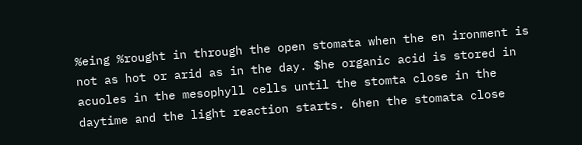%eing %rought in through the open stomata when the en ironment is not as hot or arid as in the day. $he organic acid is stored in acuoles in the mesophyll cells until the stomta close in the daytime and the light reaction starts. 6hen the stomata close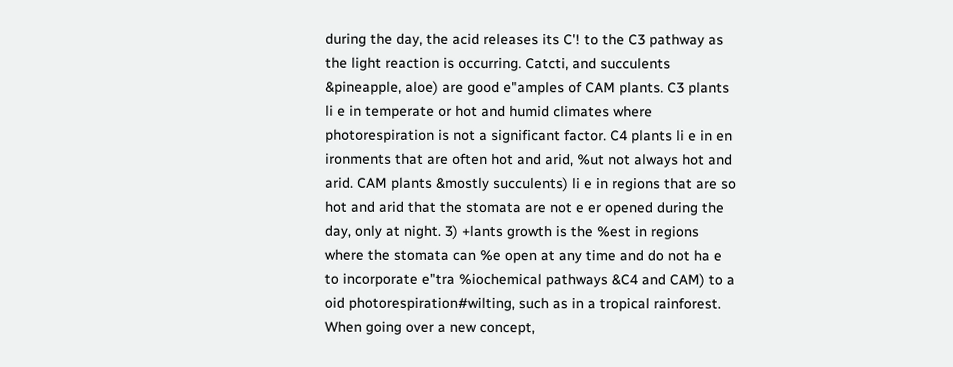during the day, the acid releases its C'! to the C3 pathway as the light reaction is occurring. Catcti, and succulents &pineapple, aloe) are good e"amples of CAM plants. C3 plants li e in temperate or hot and humid climates where photorespiration is not a significant factor. C4 plants li e in en ironments that are often hot and arid, %ut not always hot and arid. CAM plants &mostly succulents) li e in regions that are so hot and arid that the stomata are not e er opened during the day, only at night. 3) +lants growth is the %est in regions where the stomata can %e open at any time and do not ha e to incorporate e"tra %iochemical pathways &C4 and CAM) to a oid photorespiration#wilting, such as in a tropical rainforest. When going over a new concept,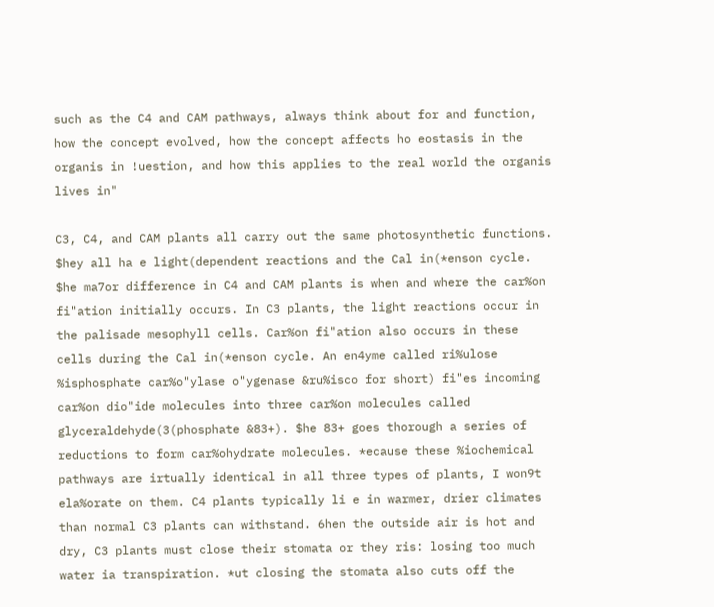such as the C4 and CAM pathways, always think about for and function, how the concept evolved, how the concept affects ho eostasis in the organis in !uestion, and how this applies to the real world the organis lives in"

C3, C4, and CAM plants all carry out the same photosynthetic functions. $hey all ha e light(dependent reactions and the Cal in(*enson cycle. $he ma7or difference in C4 and CAM plants is when and where the car%on fi"ation initially occurs. In C3 plants, the light reactions occur in the palisade mesophyll cells. Car%on fi"ation also occurs in these cells during the Cal in(*enson cycle. An en4yme called ri%ulose %isphosphate car%o"ylase o"ygenase &ru%isco for short) fi"es incoming car%on dio"ide molecules into three car%on molecules called glyceraldehyde(3(phosphate &83+). $he 83+ goes thorough a series of reductions to form car%ohydrate molecules. *ecause these %iochemical pathways are irtually identical in all three types of plants, I won9t ela%orate on them. C4 plants typically li e in warmer, drier climates than normal C3 plants can withstand. 6hen the outside air is hot and dry, C3 plants must close their stomata or they ris: losing too much water ia transpiration. *ut closing the stomata also cuts off the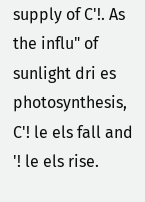supply of C'!. As the influ" of sunlight dri es photosynthesis, C'! le els fall and '! le els rise.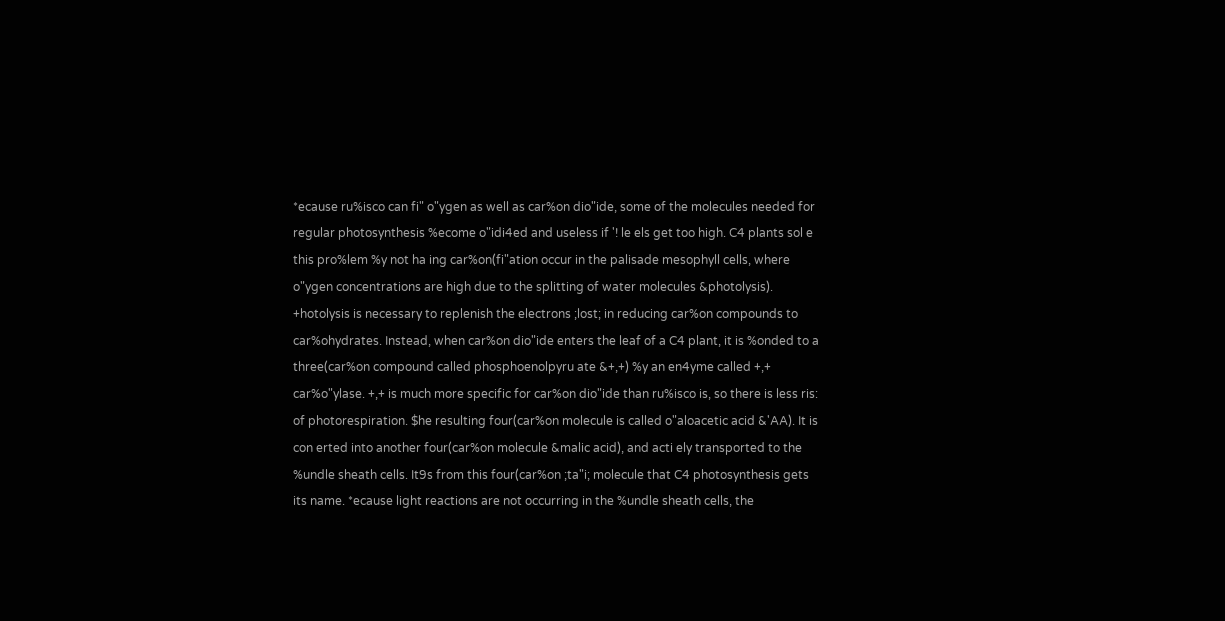*ecause ru%isco can fi" o"ygen as well as car%on dio"ide, some of the molecules needed for regular photosynthesis %ecome o"idi4ed and useless if '! le els get too high. C4 plants sol e this pro%lem %y not ha ing car%on(fi"ation occur in the palisade mesophyll cells, where o"ygen concentrations are high due to the splitting of water molecules &photolysis). +hotolysis is necessary to replenish the electrons ;lost; in reducing car%on compounds to car%ohydrates. Instead, when car%on dio"ide enters the leaf of a C4 plant, it is %onded to a three(car%on compound called phosphoenolpyru ate &+,+) %y an en4yme called +,+ car%o"ylase. +,+ is much more specific for car%on dio"ide than ru%isco is, so there is less ris: of photorespiration. $he resulting four(car%on molecule is called o"aloacetic acid &'AA). It is con erted into another four(car%on molecule &malic acid), and acti ely transported to the %undle sheath cells. It9s from this four(car%on ;ta"i; molecule that C4 photosynthesis gets its name. *ecause light reactions are not occurring in the %undle sheath cells, the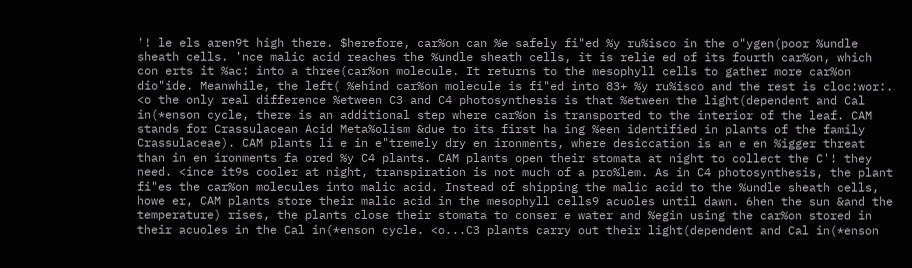'! le els aren9t high there. $herefore, car%on can %e safely fi"ed %y ru%isco in the o"ygen(poor %undle sheath cells. 'nce malic acid reaches the %undle sheath cells, it is relie ed of its fourth car%on, which con erts it %ac: into a three(car%on molecule. It returns to the mesophyll cells to gather more car%on dio"ide. Meanwhile, the left( %ehind car%on molecule is fi"ed into 83+ %y ru%isco and the rest is cloc:wor:. <o the only real difference %etween C3 and C4 photosynthesis is that %etween the light(dependent and Cal in(*enson cycle, there is an additional step where car%on is transported to the interior of the leaf. CAM stands for Crassulacean Acid Meta%olism &due to its first ha ing %een identified in plants of the family Crassulaceae). CAM plants li e in e"tremely dry en ironments, where desiccation is an e en %igger threat than in en ironments fa ored %y C4 plants. CAM plants open their stomata at night to collect the C'! they need. <ince it9s cooler at night, transpiration is not much of a pro%lem. As in C4 photosynthesis, the plant fi"es the car%on molecules into malic acid. Instead of shipping the malic acid to the %undle sheath cells, howe er, CAM plants store their malic acid in the mesophyll cells9 acuoles until dawn. 6hen the sun &and the temperature) rises, the plants close their stomata to conser e water and %egin using the car%on stored in their acuoles in the Cal in(*enson cycle. <o...C3 plants carry out their light(dependent and Cal in(*enson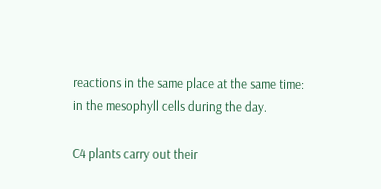reactions in the same place at the same time: in the mesophyll cells during the day.

C4 plants carry out their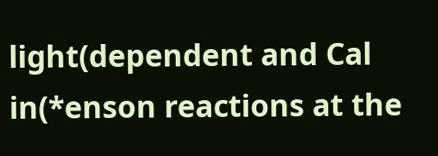light(dependent and Cal in(*enson reactions at the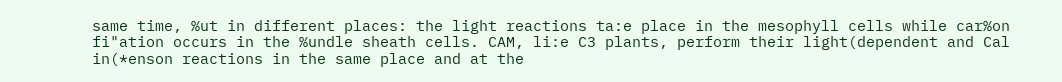same time, %ut in different places: the light reactions ta:e place in the mesophyll cells while car%on fi"ation occurs in the %undle sheath cells. CAM, li:e C3 plants, perform their light(dependent and Cal in(*enson reactions in the same place and at the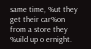same time, %ut they get their car%on from a store they %uild up o ernight.